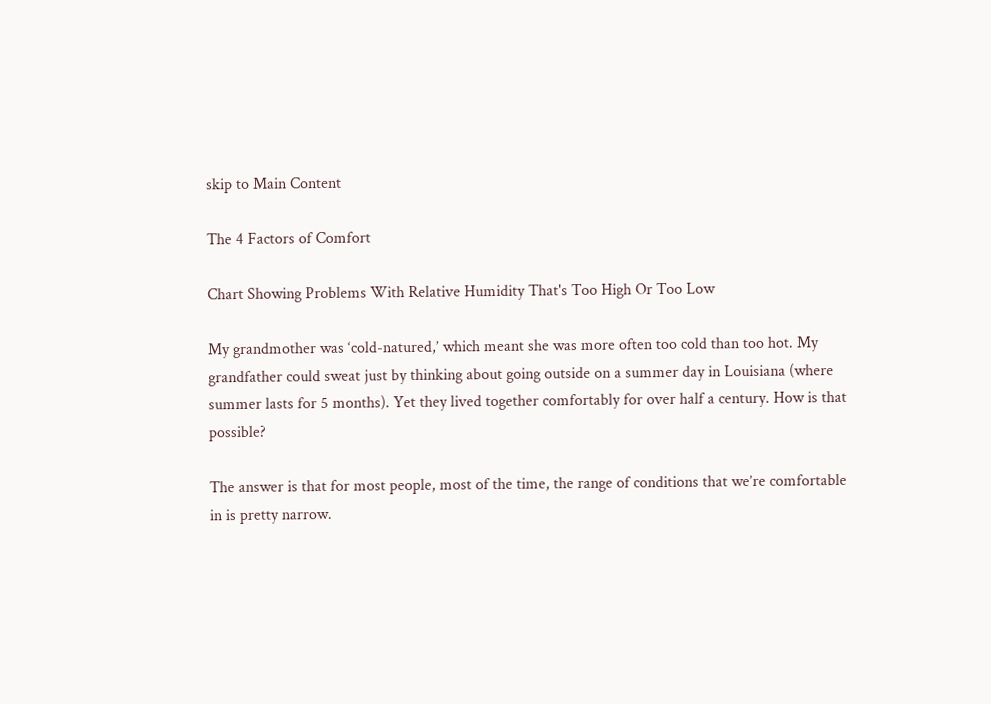skip to Main Content

The 4 Factors of Comfort

Chart Showing Problems With Relative Humidity That's Too High Or Too Low

My grandmother was ‘cold-natured,’ which meant she was more often too cold than too hot. My grandfather could sweat just by thinking about going outside on a summer day in Louisiana (where summer lasts for 5 months). Yet they lived together comfortably for over half a century. How is that possible?

The answer is that for most people, most of the time, the range of conditions that we’re comfortable in is pretty narrow.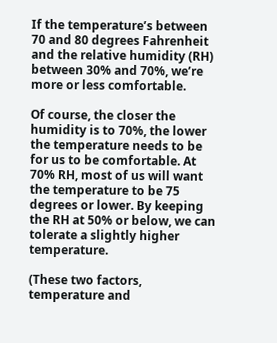If the temperature’s between 70 and 80 degrees Fahrenheit and the relative humidity (RH) between 30% and 70%, we’re more or less comfortable.

Of course, the closer the humidity is to 70%, the lower the temperature needs to be for us to be comfortable. At 70% RH, most of us will want the temperature to be 75 degrees or lower. By keeping the RH at 50% or below, we can tolerate a slightly higher temperature.

(These two factors, temperature and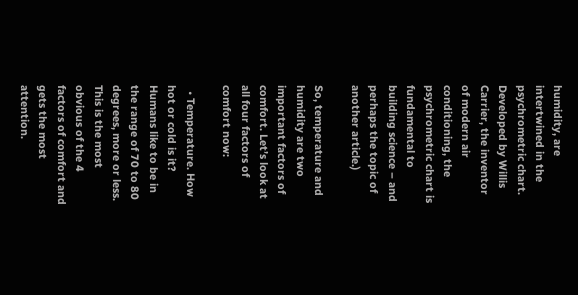humidity, are intertwined in the psychrometric chart. Developed by Willis Carrier, the inventor of modern air conditioning, the psychrometric chart is fundamental to building science – and perhaps the topic of another article.)

So, temperature and humidity are two important factors of comfort. Let’s look at all four factors of comfort now:

  • Temperature. How hot or cold is it? Humans like to be in the range of 70 to 80 degrees, more or less. This is the most obvious of the 4 factors of comfort and gets the most attention.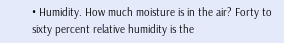• Humidity. How much moisture is in the air? Forty to sixty percent relative humidity is the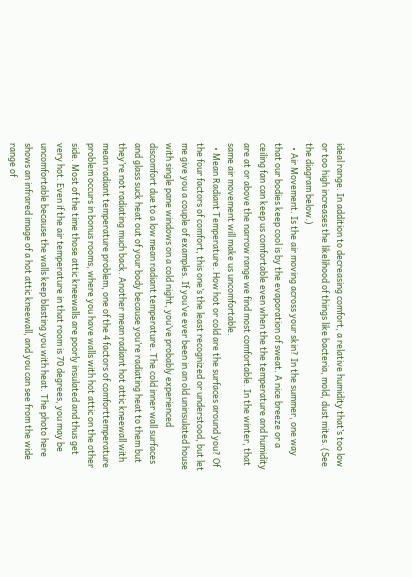ideal range. In addition to decreasing comfort, a relative humidity that’s too low or too high increases the likelihood of things like bacteria, mold, dust mites. (See the diagram below.)
  • Air Movement. Is the air moving across your skin? In the summer, one way that our bodies keep cool is by the evaporation of sweat. A nice breeze or a ceiling fan can keep us comfortable even when the the temperature and humidity are at or above the narrow range we find most comfortable. In the winter, that same air movement will make us uncomfortable.
  • Mean Radiant Temperature. How hot or cold are the surfaces around you? Of the four factors of comfort, this one’s the least recognized or understood, but let me give you a couple of examples. If you’ve ever been in an old uninsulated house with single pane windows on a cold night, you’ve probably experienced discomfort due to a low mean radiant temperature. The cold inner wall surfaces and glass suck heat out of your body because you’re radiating heat to them but they’re not radiating much back. Another mean radiant hot attic kneewall with mean radiant temperature problem, one of the 4 factors of comforttemperature problem occurs in bonus rooms, where you have walls with hot attic on the other side. Most of the time those attic kneewalls are poorly insulated and thus get very hot. Even if the air temperature in that room is 70 degrees, you may be uncomfortable because the walls keep blasting you with heat. The photo here shows an infrared image of a hot attic kneewall, and you can see from the wide range of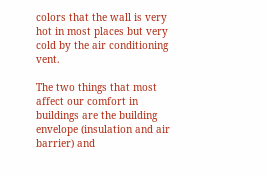colors that the wall is very hot in most places but very cold by the air conditioning vent.

The two things that most affect our comfort in buildings are the building envelope (insulation and air barrier) and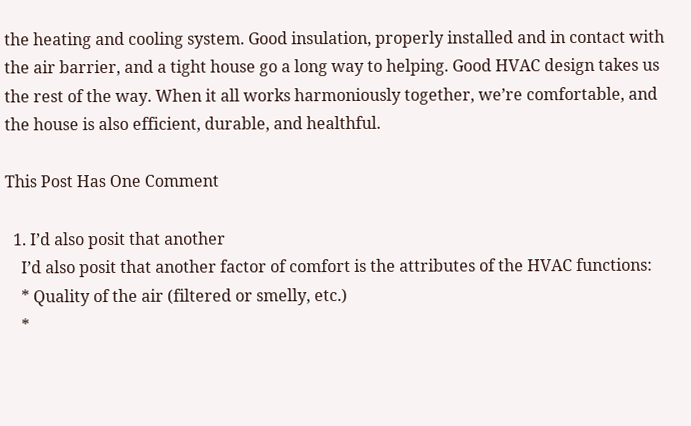the heating and cooling system. Good insulation, properly installed and in contact with the air barrier, and a tight house go a long way to helping. Good HVAC design takes us the rest of the way. When it all works harmoniously together, we’re comfortable, and the house is also efficient, durable, and healthful.

This Post Has One Comment

  1. I’d also posit that another
    I’d also posit that another factor of comfort is the attributes of the HVAC functions:
    * Quality of the air (filtered or smelly, etc.)
    *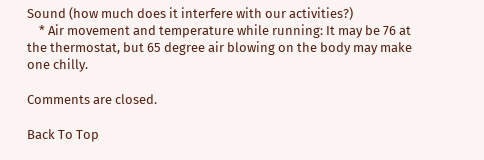Sound (how much does it interfere with our activities?)
    * Air movement and temperature while running: It may be 76 at the thermostat, but 65 degree air blowing on the body may make one chilly.

Comments are closed.

Back To Top